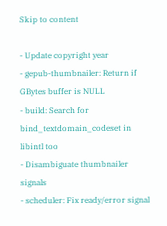Skip to content

- Update copyright year
- gepub-thumbnailer: Return if GBytes buffer is NULL
- build: Search for bind_textdomain_codeset in libintl too
- Disambiguate thumbnailer signals
- scheduler: Fix ready/error signal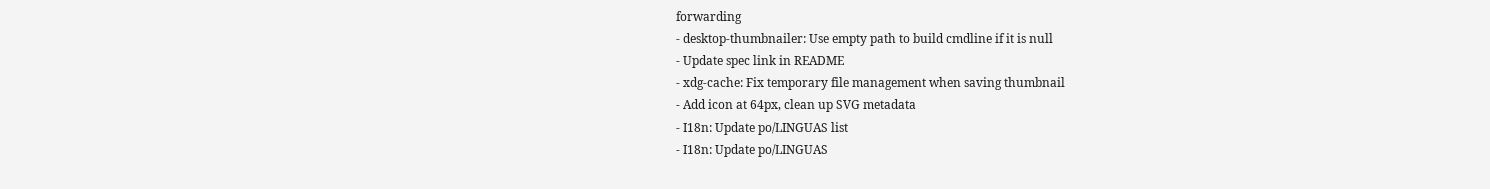forwarding
- desktop-thumbnailer: Use empty path to build cmdline if it is null
- Update spec link in README
- xdg-cache: Fix temporary file management when saving thumbnail
- Add icon at 64px, clean up SVG metadata
- I18n: Update po/LINGUAS list
- I18n: Update po/LINGUAS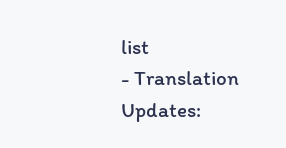list
- Translation Updates: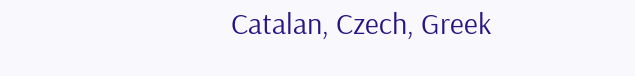Catalan, Czech, Greek